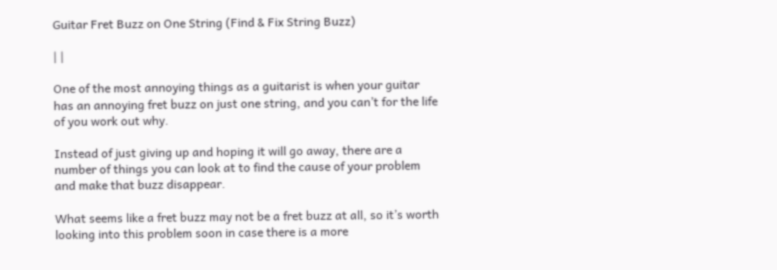Guitar Fret Buzz on One String (Find & Fix String Buzz)

| |

One of the most annoying things as a guitarist is when your guitar has an annoying fret buzz on just one string, and you can’t for the life of you work out why.

Instead of just giving up and hoping it will go away, there are a number of things you can look at to find the cause of your problem and make that buzz disappear.

What seems like a fret buzz may not be a fret buzz at all, so it’s worth looking into this problem soon in case there is a more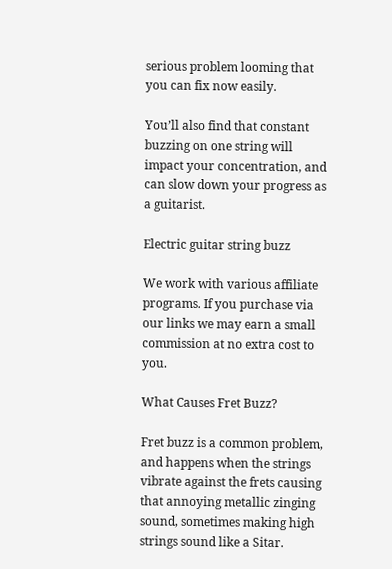serious problem looming that you can fix now easily.

You’ll also find that constant buzzing on one string will impact your concentration, and can slow down your progress as a guitarist.

Electric guitar string buzz

We work with various affiliate programs. If you purchase via our links we may earn a small commission at no extra cost to you.

What Causes Fret Buzz?

Fret buzz is a common problem, and happens when the strings vibrate against the frets causing that annoying metallic zinging sound, sometimes making high strings sound like a Sitar.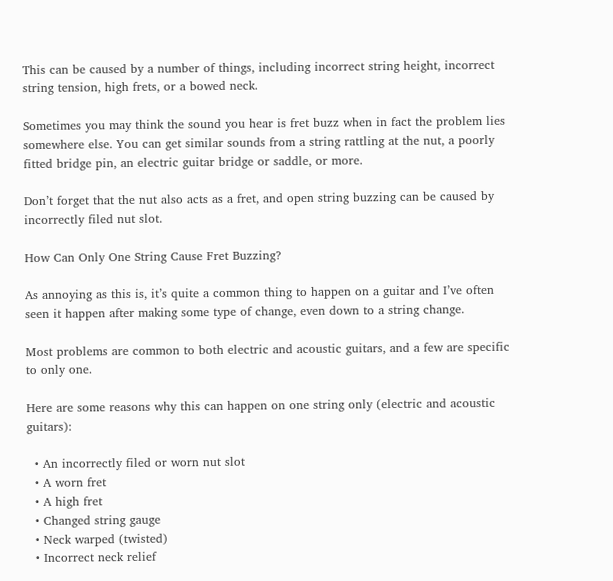This can be caused by a number of things, including incorrect string height, incorrect string tension, high frets, or a bowed neck.

Sometimes you may think the sound you hear is fret buzz when in fact the problem lies somewhere else. You can get similar sounds from a string rattling at the nut, a poorly fitted bridge pin, an electric guitar bridge or saddle, or more.

Don’t forget that the nut also acts as a fret, and open string buzzing can be caused by incorrectly filed nut slot.

How Can Only One String Cause Fret Buzzing?

As annoying as this is, it’s quite a common thing to happen on a guitar and I’ve often seen it happen after making some type of change, even down to a string change.

Most problems are common to both electric and acoustic guitars, and a few are specific to only one.

Here are some reasons why this can happen on one string only (electric and acoustic guitars):

  • An incorrectly filed or worn nut slot
  • A worn fret
  • A high fret
  • Changed string gauge
  • Neck warped (twisted)
  • Incorrect neck relief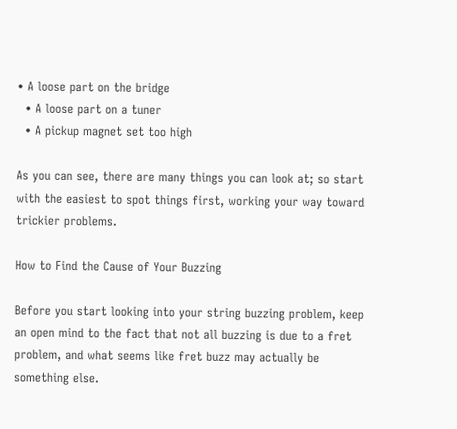• A loose part on the bridge
  • A loose part on a tuner
  • A pickup magnet set too high

As you can see, there are many things you can look at; so start with the easiest to spot things first, working your way toward trickier problems.

How to Find the Cause of Your Buzzing

Before you start looking into your string buzzing problem, keep an open mind to the fact that not all buzzing is due to a fret problem, and what seems like fret buzz may actually be something else.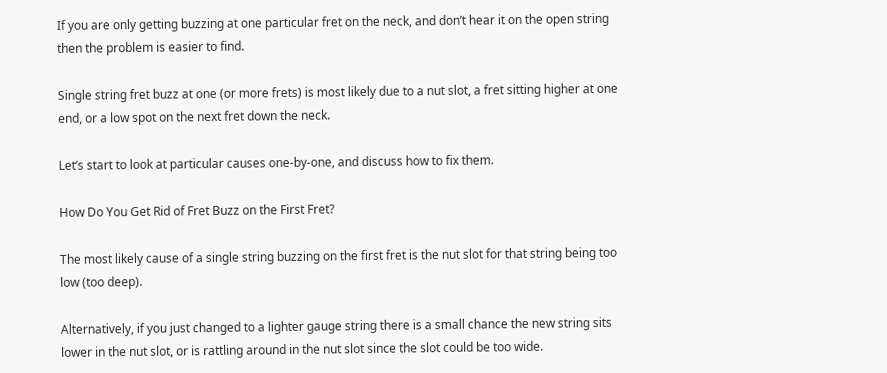If you are only getting buzzing at one particular fret on the neck, and don’t hear it on the open string then the problem is easier to find.

Single string fret buzz at one (or more frets) is most likely due to a nut slot, a fret sitting higher at one end, or a low spot on the next fret down the neck.

Let’s start to look at particular causes one-by-one, and discuss how to fix them.

How Do You Get Rid of Fret Buzz on the First Fret?

The most likely cause of a single string buzzing on the first fret is the nut slot for that string being too low (too deep).

Alternatively, if you just changed to a lighter gauge string there is a small chance the new string sits lower in the nut slot, or is rattling around in the nut slot since the slot could be too wide.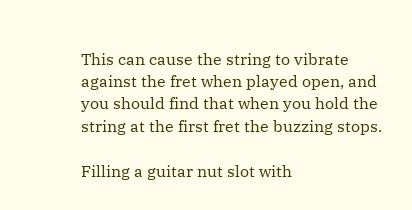This can cause the string to vibrate against the fret when played open, and you should find that when you hold the string at the first fret the buzzing stops.

Filling a guitar nut slot with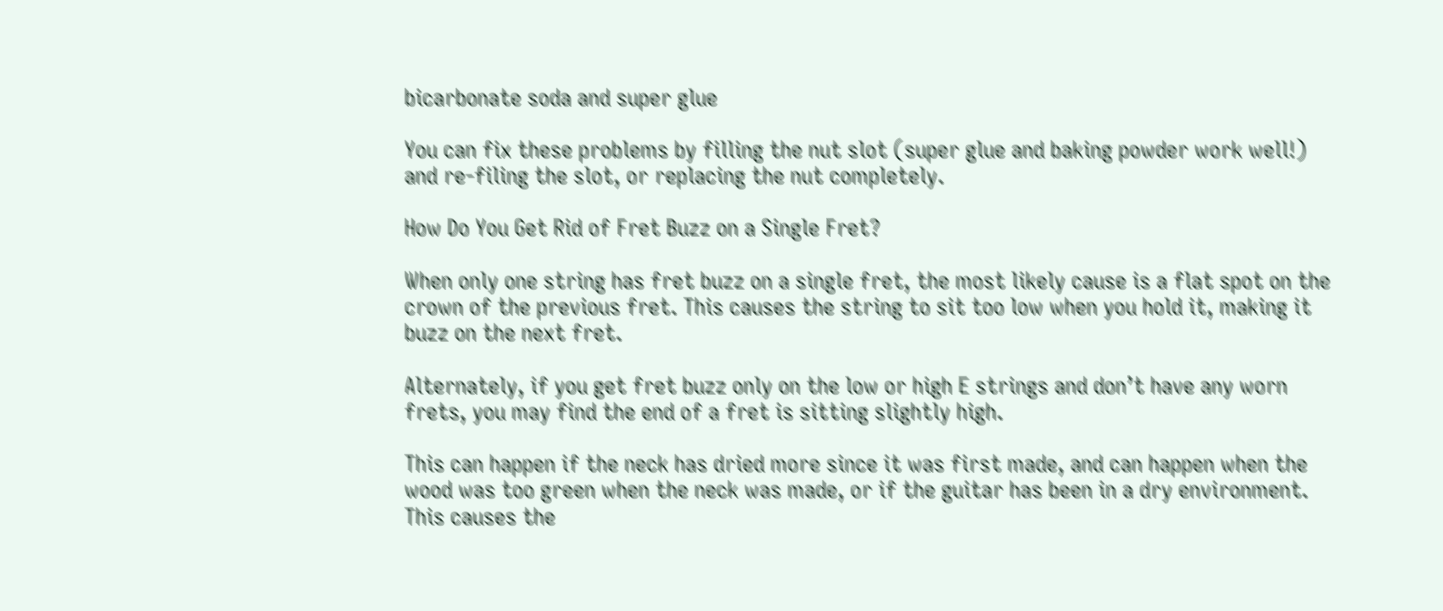bicarbonate soda and super glue

You can fix these problems by filling the nut slot (super glue and baking powder work well!) and re-filing the slot, or replacing the nut completely.

How Do You Get Rid of Fret Buzz on a Single Fret?

When only one string has fret buzz on a single fret, the most likely cause is a flat spot on the crown of the previous fret. This causes the string to sit too low when you hold it, making it buzz on the next fret.

Alternately, if you get fret buzz only on the low or high E strings and don’t have any worn frets, you may find the end of a fret is sitting slightly high.

This can happen if the neck has dried more since it was first made, and can happen when the wood was too green when the neck was made, or if the guitar has been in a dry environment. This causes the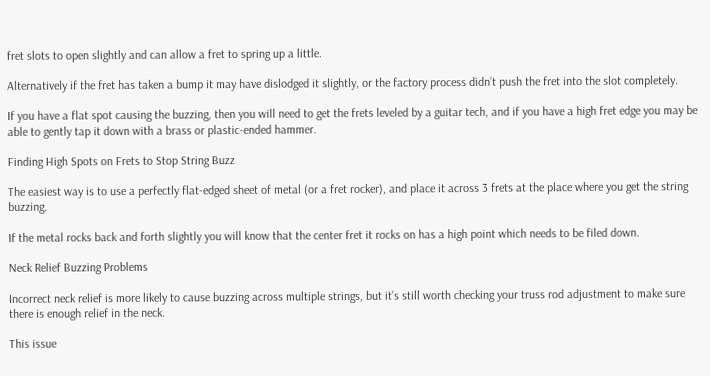fret slots to open slightly and can allow a fret to spring up a little.

Alternatively if the fret has taken a bump it may have dislodged it slightly, or the factory process didn’t push the fret into the slot completely.

If you have a flat spot causing the buzzing, then you will need to get the frets leveled by a guitar tech, and if you have a high fret edge you may be able to gently tap it down with a brass or plastic-ended hammer.

Finding High Spots on Frets to Stop String Buzz

The easiest way is to use a perfectly flat-edged sheet of metal (or a fret rocker), and place it across 3 frets at the place where you get the string buzzing.

If the metal rocks back and forth slightly you will know that the center fret it rocks on has a high point which needs to be filed down.

Neck Relief Buzzing Problems

Incorrect neck relief is more likely to cause buzzing across multiple strings, but it’s still worth checking your truss rod adjustment to make sure there is enough relief in the neck.

This issue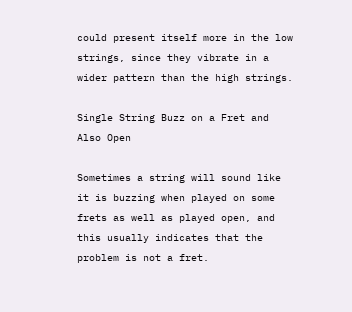could present itself more in the low strings, since they vibrate in a wider pattern than the high strings.

Single String Buzz on a Fret and Also Open

Sometimes a string will sound like it is buzzing when played on some frets as well as played open, and this usually indicates that the problem is not a fret.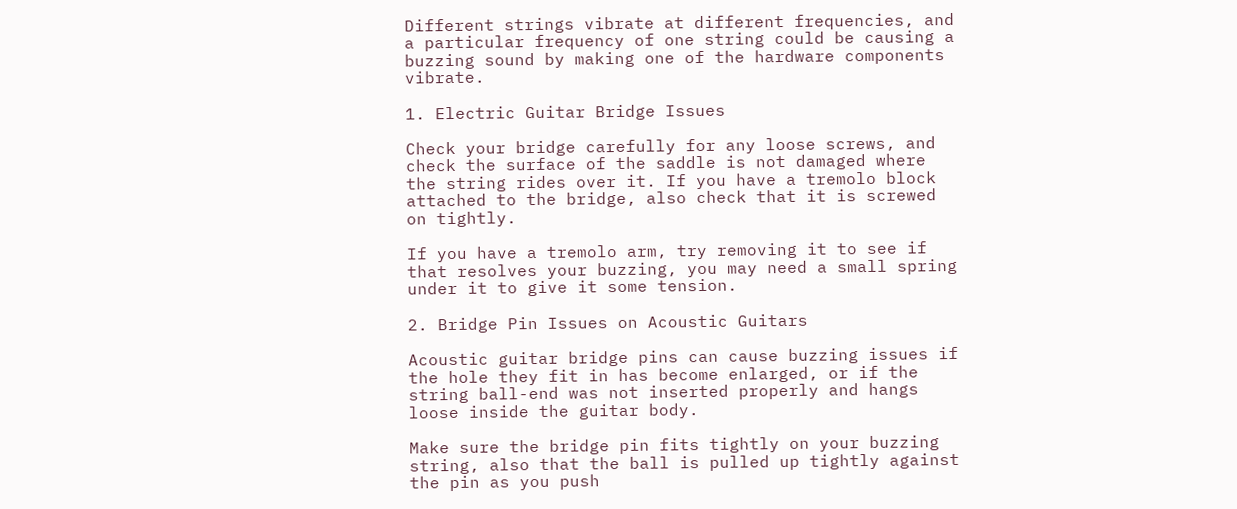Different strings vibrate at different frequencies, and a particular frequency of one string could be causing a buzzing sound by making one of the hardware components vibrate.

1. Electric Guitar Bridge Issues

Check your bridge carefully for any loose screws, and check the surface of the saddle is not damaged where the string rides over it. If you have a tremolo block attached to the bridge, also check that it is screwed on tightly.

If you have a tremolo arm, try removing it to see if that resolves your buzzing, you may need a small spring under it to give it some tension.

2. Bridge Pin Issues on Acoustic Guitars

Acoustic guitar bridge pins can cause buzzing issues if the hole they fit in has become enlarged, or if the string ball-end was not inserted properly and hangs loose inside the guitar body.

Make sure the bridge pin fits tightly on your buzzing string, also that the ball is pulled up tightly against the pin as you push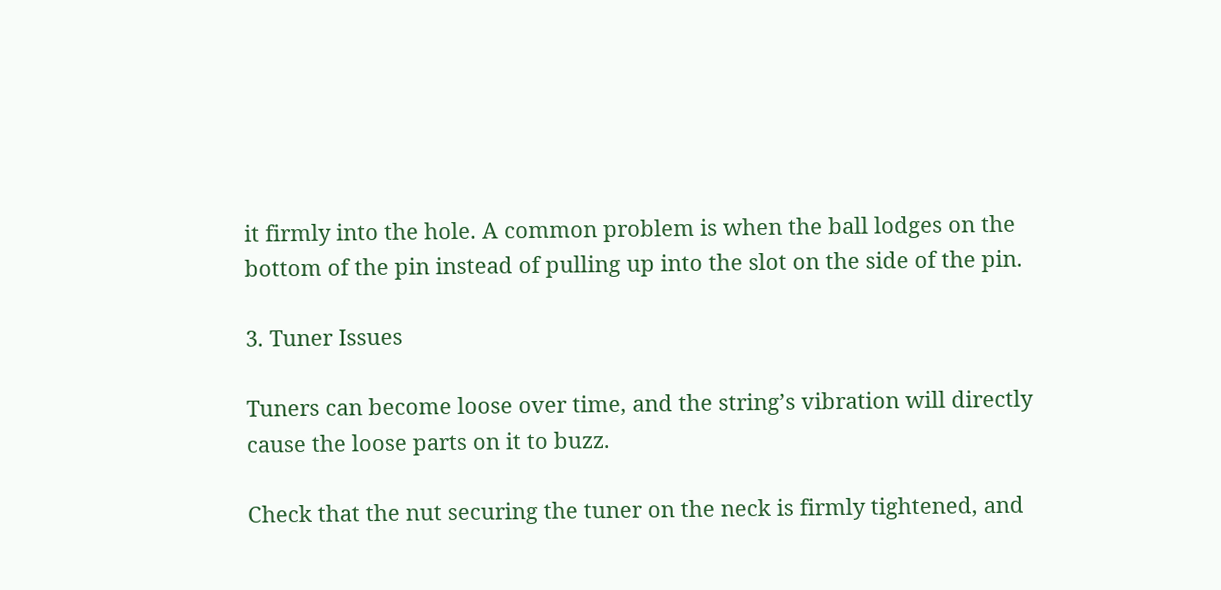it firmly into the hole. A common problem is when the ball lodges on the bottom of the pin instead of pulling up into the slot on the side of the pin.

3. Tuner Issues

Tuners can become loose over time, and the string’s vibration will directly cause the loose parts on it to buzz.

Check that the nut securing the tuner on the neck is firmly tightened, and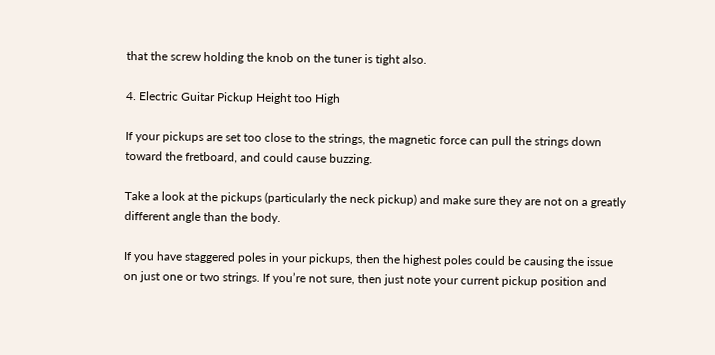that the screw holding the knob on the tuner is tight also.

4. Electric Guitar Pickup Height too High

If your pickups are set too close to the strings, the magnetic force can pull the strings down toward the fretboard, and could cause buzzing.

Take a look at the pickups (particularly the neck pickup) and make sure they are not on a greatly different angle than the body.

If you have staggered poles in your pickups, then the highest poles could be causing the issue on just one or two strings. If you’re not sure, then just note your current pickup position and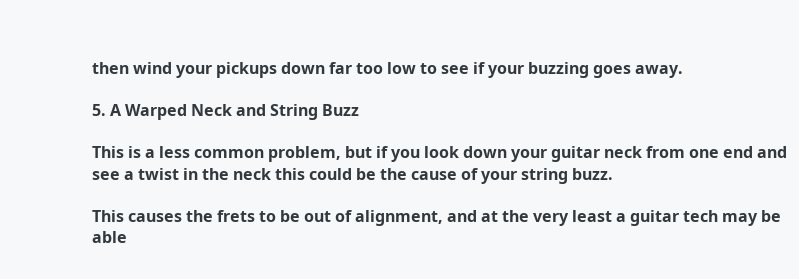then wind your pickups down far too low to see if your buzzing goes away.

5. A Warped Neck and String Buzz

This is a less common problem, but if you look down your guitar neck from one end and see a twist in the neck this could be the cause of your string buzz.

This causes the frets to be out of alignment, and at the very least a guitar tech may be able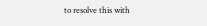to resolve this with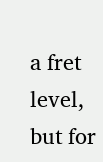a fret level, but for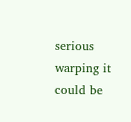serious warping it could be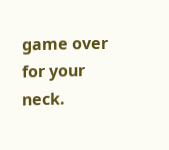game over for your neck.